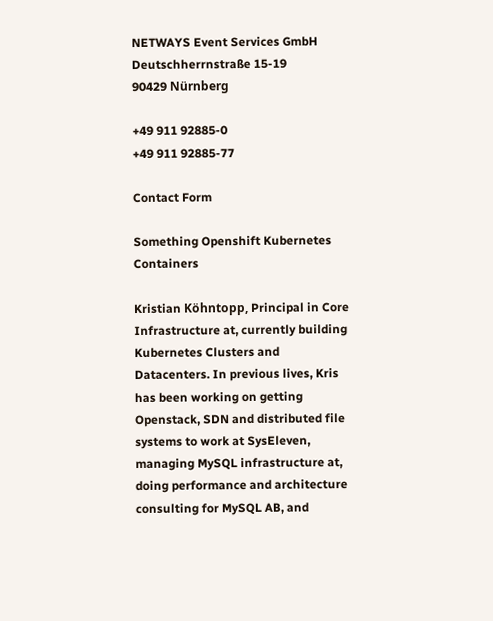NETWAYS Event Services GmbH
Deutschherrnstraße 15-19
90429 Nürnberg

+49 911 92885-0
+49 911 92885-77

Contact Form

Something Openshift Kubernetes Containers

Kristian Köhntopp, Principal in Core Infrastructure at, currently building Kubernetes Clusters and Datacenters. In previous lives, Kris has been working on getting Openstack, SDN and distributed file systems to work at SysEleven, managing MySQL infrastructure at, doing performance and architecture consulting for MySQL AB, and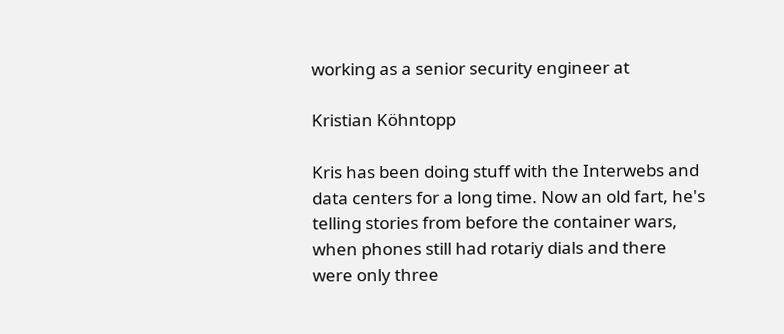working as a senior security engineer at

Kristian Köhntopp

Kris has been doing stuff with the Interwebs and data centers for a long time. Now an old fart, he's telling stories from before the container wars, when phones still had rotariy dials and there were only three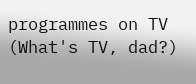programmes on TV (What's TV, dad?)